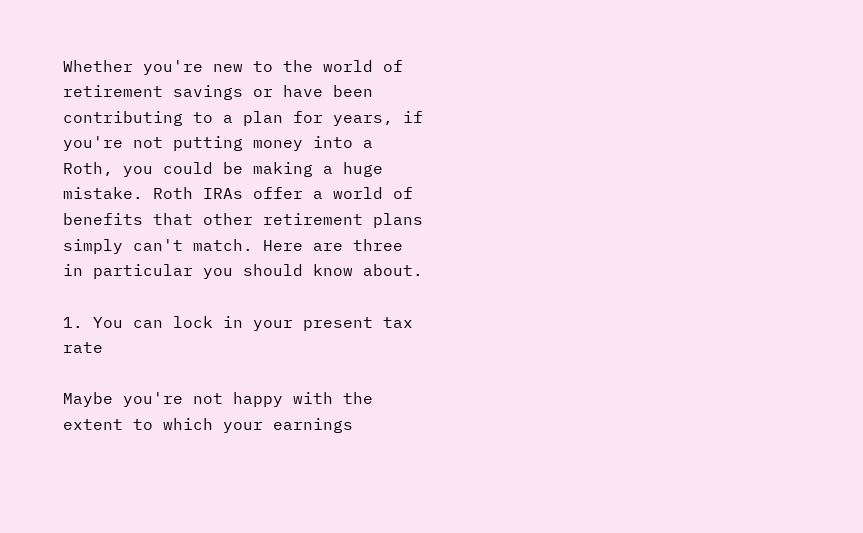Whether you're new to the world of retirement savings or have been contributing to a plan for years, if you're not putting money into a Roth, you could be making a huge mistake. Roth IRAs offer a world of benefits that other retirement plans simply can't match. Here are three in particular you should know about.

1. You can lock in your present tax rate

Maybe you're not happy with the extent to which your earnings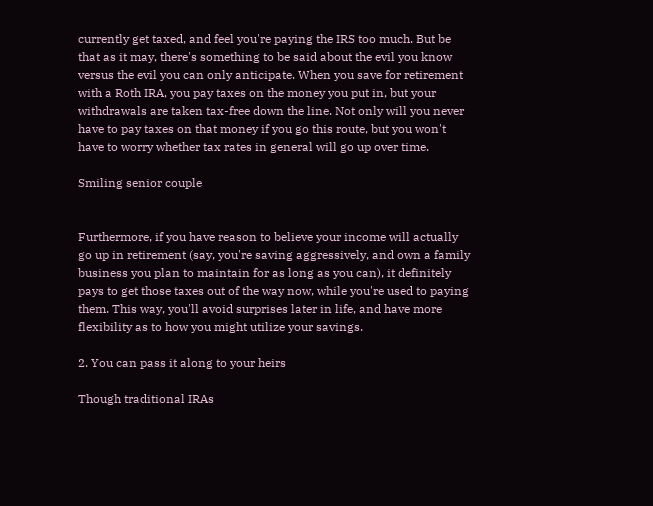currently get taxed, and feel you're paying the IRS too much. But be that as it may, there's something to be said about the evil you know versus the evil you can only anticipate. When you save for retirement with a Roth IRA, you pay taxes on the money you put in, but your withdrawals are taken tax-free down the line. Not only will you never have to pay taxes on that money if you go this route, but you won't have to worry whether tax rates in general will go up over time.

Smiling senior couple


Furthermore, if you have reason to believe your income will actually go up in retirement (say, you're saving aggressively, and own a family business you plan to maintain for as long as you can), it definitely pays to get those taxes out of the way now, while you're used to paying them. This way, you'll avoid surprises later in life, and have more flexibility as to how you might utilize your savings.

2. You can pass it along to your heirs

Though traditional IRAs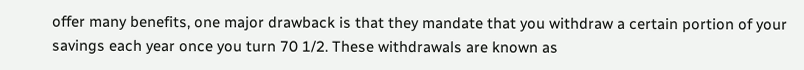offer many benefits, one major drawback is that they mandate that you withdraw a certain portion of your savings each year once you turn 70 1/2. These withdrawals are known as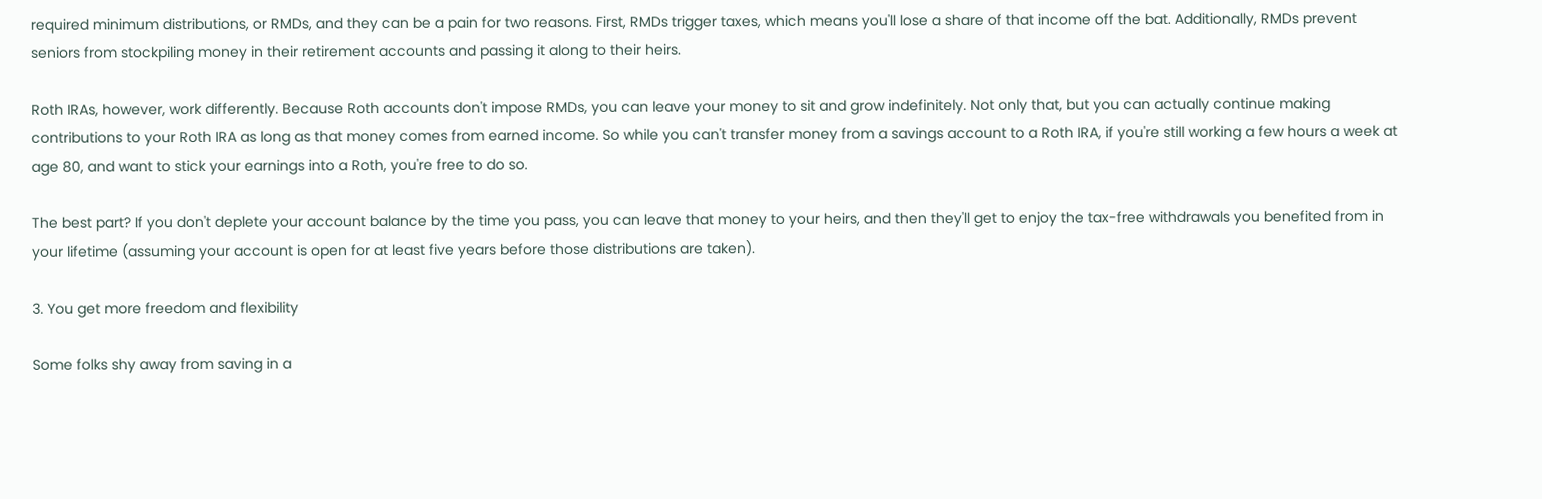required minimum distributions, or RMDs, and they can be a pain for two reasons. First, RMDs trigger taxes, which means you'll lose a share of that income off the bat. Additionally, RMDs prevent seniors from stockpiling money in their retirement accounts and passing it along to their heirs.

Roth IRAs, however, work differently. Because Roth accounts don't impose RMDs, you can leave your money to sit and grow indefinitely. Not only that, but you can actually continue making contributions to your Roth IRA as long as that money comes from earned income. So while you can't transfer money from a savings account to a Roth IRA, if you're still working a few hours a week at age 80, and want to stick your earnings into a Roth, you're free to do so.

The best part? If you don't deplete your account balance by the time you pass, you can leave that money to your heirs, and then they'll get to enjoy the tax-free withdrawals you benefited from in your lifetime (assuming your account is open for at least five years before those distributions are taken).

3. You get more freedom and flexibility

Some folks shy away from saving in a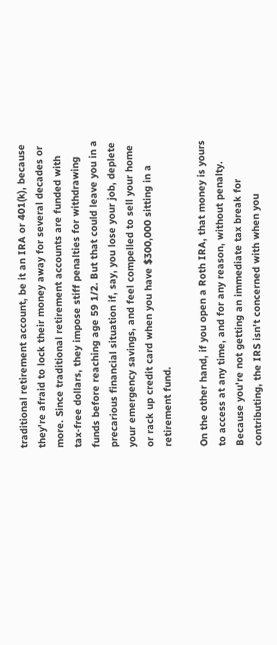traditional retirement account, be it an IRA or 401(k), because they're afraid to lock their money away for several decades or more. Since traditional retirement accounts are funded with tax-free dollars, they impose stiff penalties for withdrawing funds before reaching age 59 1/2. But that could leave you in a precarious financial situation if, say, you lose your job, deplete your emergency savings, and feel compelled to sell your home or rack up credit card when you have $300,000 sitting in a retirement fund.

On the other hand, if you open a Roth IRA, that money is yours to access at any time, and for any reason, without penalty. Because you're not getting an immediate tax break for contributing, the IRS isn't concerned with when you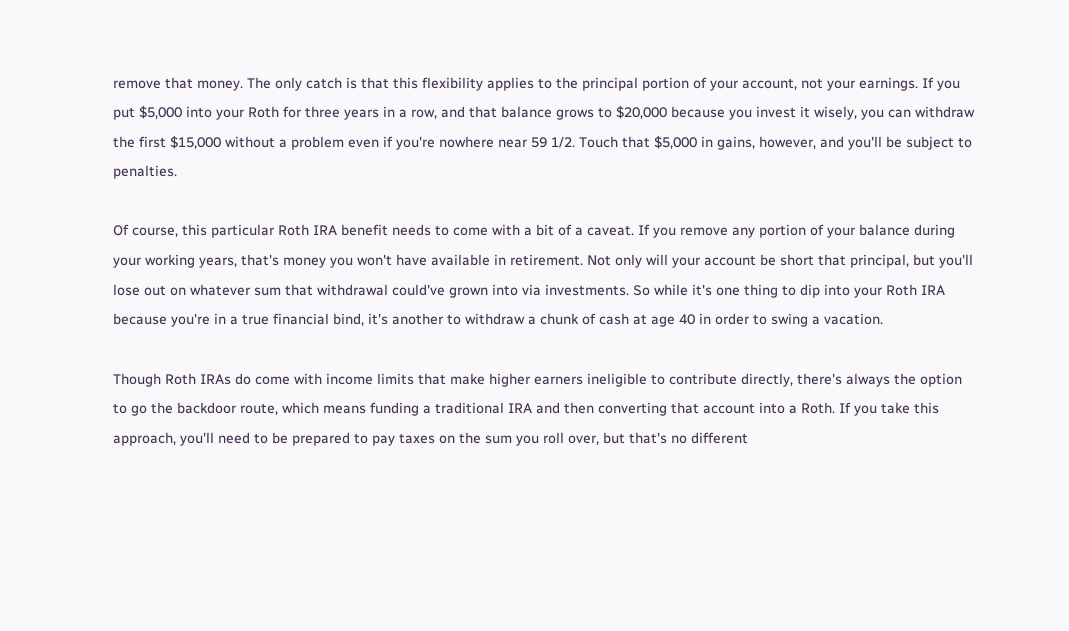remove that money. The only catch is that this flexibility applies to the principal portion of your account, not your earnings. If you put $5,000 into your Roth for three years in a row, and that balance grows to $20,000 because you invest it wisely, you can withdraw the first $15,000 without a problem even if you're nowhere near 59 1/2. Touch that $5,000 in gains, however, and you'll be subject to penalties.

Of course, this particular Roth IRA benefit needs to come with a bit of a caveat. If you remove any portion of your balance during your working years, that's money you won't have available in retirement. Not only will your account be short that principal, but you'll lose out on whatever sum that withdrawal could've grown into via investments. So while it's one thing to dip into your Roth IRA because you're in a true financial bind, it's another to withdraw a chunk of cash at age 40 in order to swing a vacation.

Though Roth IRAs do come with income limits that make higher earners ineligible to contribute directly, there's always the option to go the backdoor route, which means funding a traditional IRA and then converting that account into a Roth. If you take this approach, you'll need to be prepared to pay taxes on the sum you roll over, but that's no different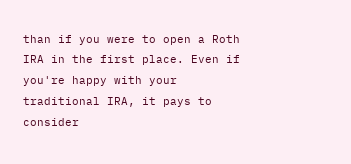than if you were to open a Roth IRA in the first place. Even if you're happy with your traditional IRA, it pays to consider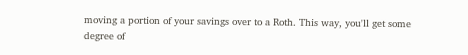moving a portion of your savings over to a Roth. This way, you'll get some degree of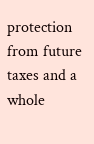protection from future taxes and a whole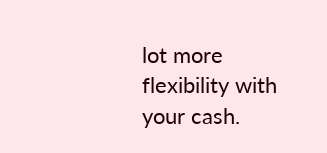lot more flexibility with your cash.